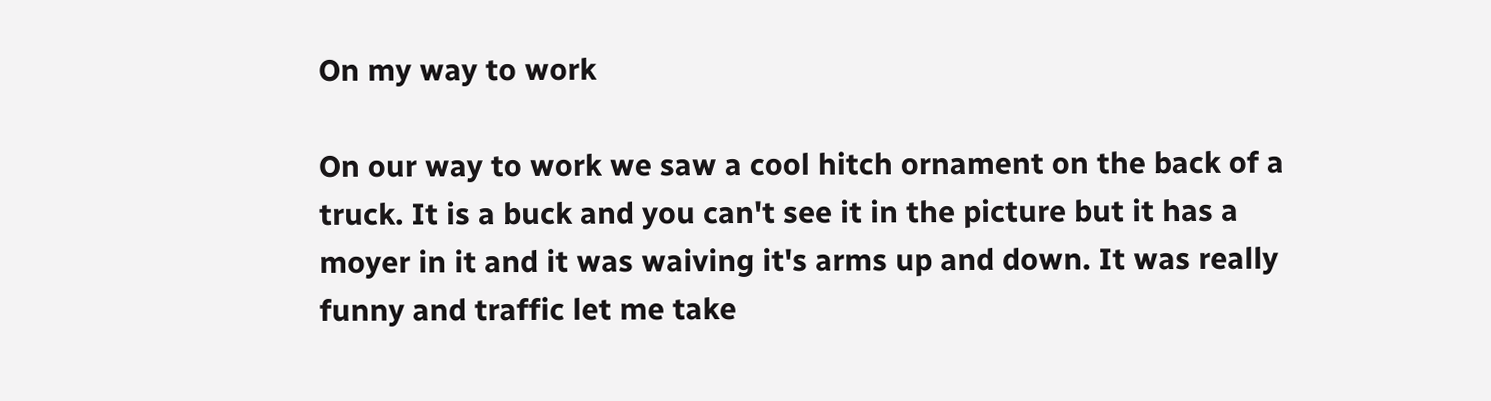On my way to work

On our way to work we saw a cool hitch ornament on the back of a
truck. It is a buck and you can't see it in the picture but it has a
moyer in it and it was waiving it's arms up and down. It was really
funny and traffic let me take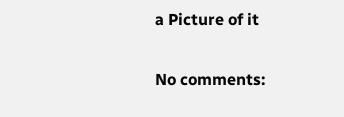a Picture of it

No comments: